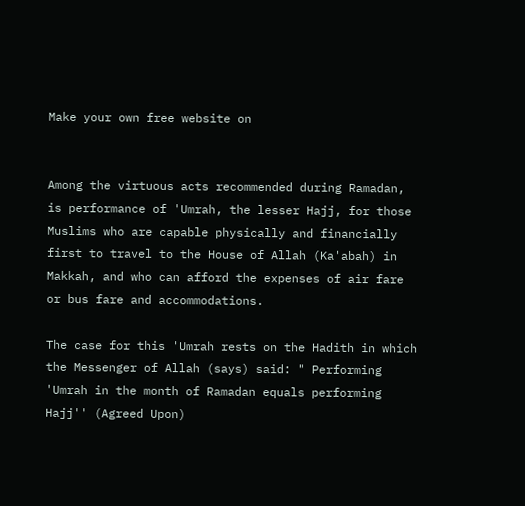Make your own free website on


Among the virtuous acts recommended during Ramadan, is performance of 'Umrah, the lesser Hajj, for those Muslims who are capable physically and financially first to travel to the House of Allah (Ka'abah) in Makkah, and who can afford the expenses of air fare or bus fare and accommodations.

The case for this 'Umrah rests on the Hadith in which the Messenger of Allah (says) said: " Performing 'Umrah in the month of Ramadan equals performing Hajj'' (Agreed Upon)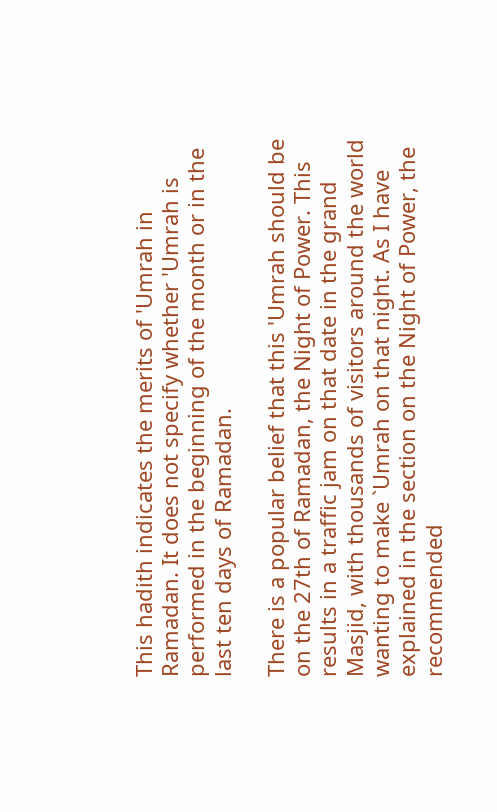This hadith indicates the merits of 'Umrah in Ramadan. It does not specify whether 'Umrah is performed in the beginning of the month or in the last ten days of Ramadan.

There is a popular belief that this 'Umrah should be on the 27th of Ramadan, the Night of Power. This results in a traffic jam on that date in the grand Masjid, with thousands of visitors around the world wanting to make `Umrah on that night. As I have explained in the section on the Night of Power, the recommended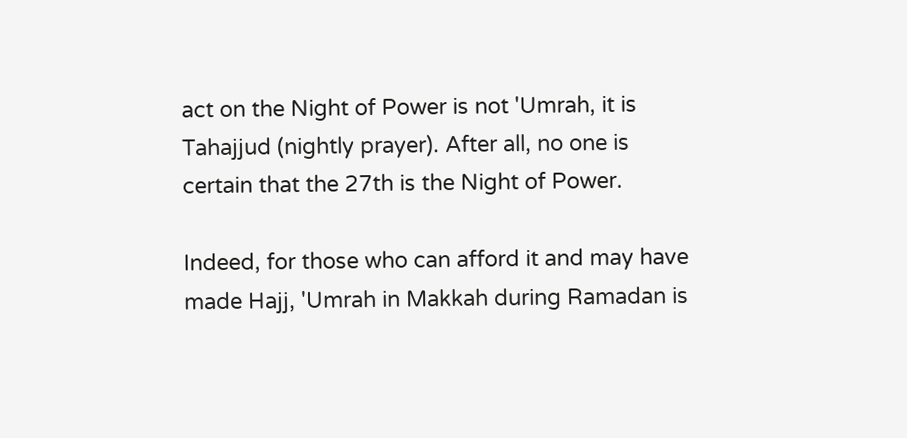act on the Night of Power is not 'Umrah, it is Tahajjud (nightly prayer). After all, no one is certain that the 27th is the Night of Power.

Indeed, for those who can afford it and may have made Hajj, 'Umrah in Makkah during Ramadan is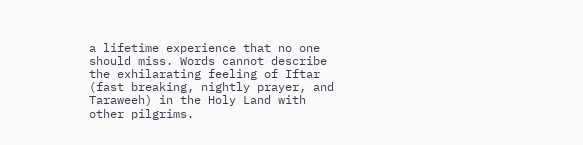a lifetime experience that no one should miss. Words cannot describe the exhilarating feeling of Iftar (fast breaking, nightly prayer, and Taraweeh) in the Holy Land with other pilgrims.